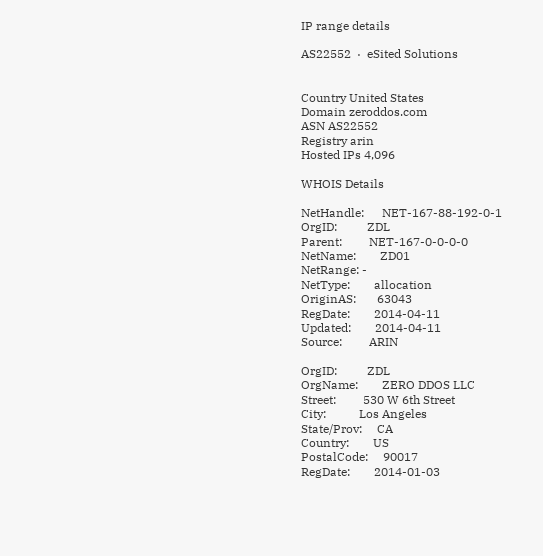IP range details

AS22552  ·  eSited Solutions


Country United States
Domain zeroddos.com
ASN AS22552
Registry arin
Hosted IPs 4,096

WHOIS Details

NetHandle:      NET-167-88-192-0-1
OrgID:          ZDL
Parent:         NET-167-0-0-0-0
NetName:        ZD01
NetRange: -
NetType:        allocation
OriginAS:       63043
RegDate:        2014-04-11
Updated:        2014-04-11
Source:         ARIN

OrgID:          ZDL
OrgName:        ZERO DDOS LLC
Street:         530 W 6th Street
City:           Los Angeles
State/Prov:     CA
Country:        US
PostalCode:     90017
RegDate:        2014-01-03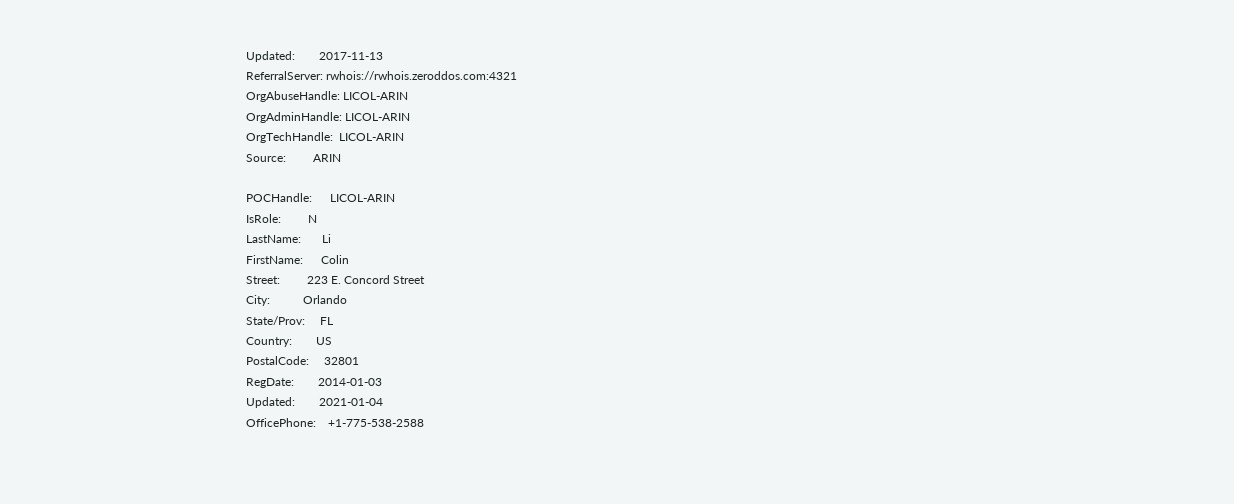Updated:        2017-11-13
ReferralServer: rwhois://rwhois.zeroddos.com:4321
OrgAbuseHandle: LICOL-ARIN
OrgAdminHandle: LICOL-ARIN
OrgTechHandle:  LICOL-ARIN
Source:         ARIN

POCHandle:      LICOL-ARIN
IsRole:         N
LastName:       Li
FirstName:      Colin
Street:         223 E. Concord Street
City:           Orlando
State/Prov:     FL
Country:        US
PostalCode:     32801
RegDate:        2014-01-03
Updated:        2021-01-04
OfficePhone:    +1-775-538-2588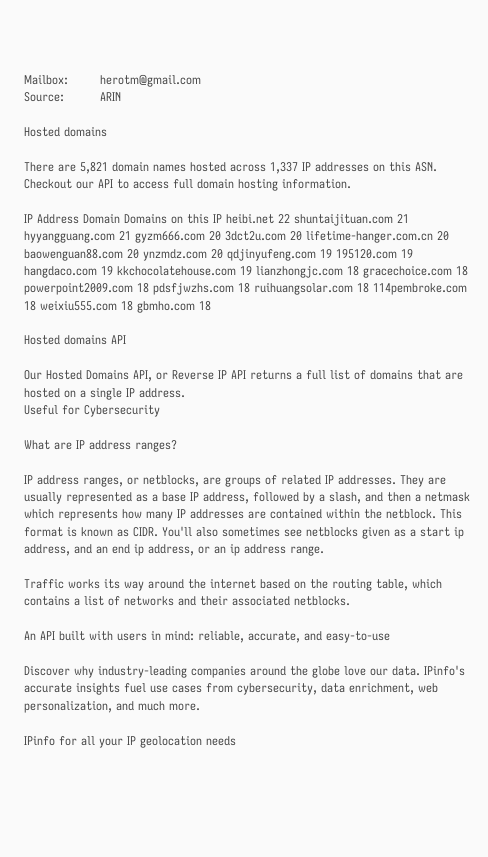Mailbox:        herotm@gmail.com
Source:         ARIN

Hosted domains

There are 5,821 domain names hosted across 1,337 IP addresses on this ASN. Checkout our API to access full domain hosting information.

IP Address Domain Domains on this IP heibi.net 22 shuntaijituan.com 21 hyyangguang.com 21 gyzm666.com 20 3dct2u.com 20 lifetime-hanger.com.cn 20 baowenguan88.com 20 ynzmdz.com 20 qdjinyufeng.com 19 195120.com 19 hangdaco.com 19 kkchocolatehouse.com 19 lianzhongjc.com 18 gracechoice.com 18 powerpoint2009.com 18 pdsfjwzhs.com 18 ruihuangsolar.com 18 114pembroke.com 18 weixiu555.com 18 gbmho.com 18

Hosted domains API

Our Hosted Domains API, or Reverse IP API returns a full list of domains that are hosted on a single IP address.
Useful for Cybersecurity

What are IP address ranges?

IP address ranges, or netblocks, are groups of related IP addresses. They are usually represented as a base IP address, followed by a slash, and then a netmask which represents how many IP addresses are contained within the netblock. This format is known as CIDR. You'll also sometimes see netblocks given as a start ip address, and an end ip address, or an ip address range.

Traffic works its way around the internet based on the routing table, which contains a list of networks and their associated netblocks.

An API built with users in mind: reliable, accurate, and easy-to-use

Discover why industry-leading companies around the globe love our data. IPinfo's accurate insights fuel use cases from cybersecurity, data enrichment, web personalization, and much more.

IPinfo for all your IP geolocation needs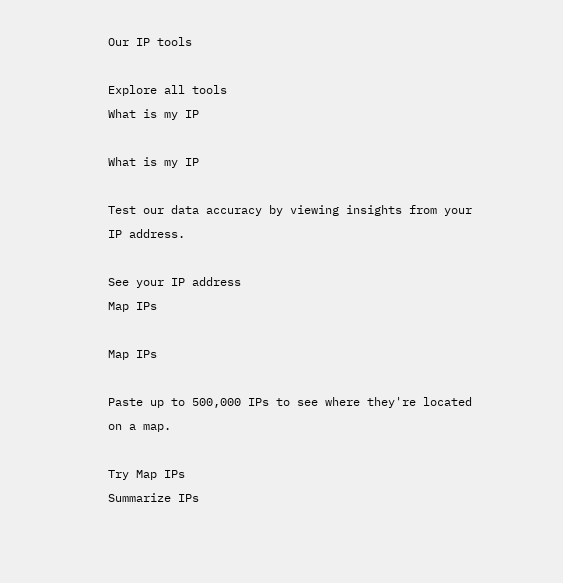Our IP tools

Explore all tools
What is my IP

What is my IP

Test our data accuracy by viewing insights from your IP address.

See your IP address
Map IPs

Map IPs

Paste up to 500,000 IPs to see where they're located on a map.

Try Map IPs
Summarize IPs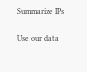Summarize IPs

Use our data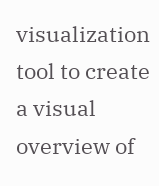visualization tool to create a visual overview of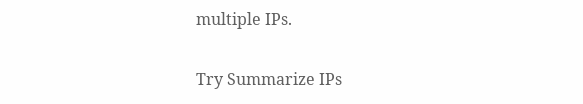multiple IPs.

Try Summarize IPs